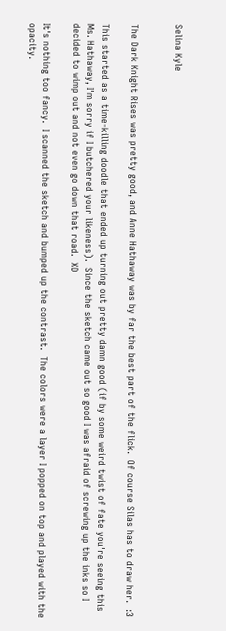Selina Kyle


The Dark Knight Rises was pretty good, and Anne Hathaway was by far the best part of the flick.  Of course Silas has to draw her.  :3

This started as a time-killing doodle that ended up turning out pretty damn good (if by some weird twist of fate you're seeing this Ms. Hathaway, I'm sorry if I butchered your likeness).  Since the sketch came out so good I was afraid of screwing up the inks so I decided to wimp out and not even go down that road.  XD

It's nothing too fancy.  I scanned the sketch and bumped up the contrast.  The colors were a layer I popped on top and played with the opacity.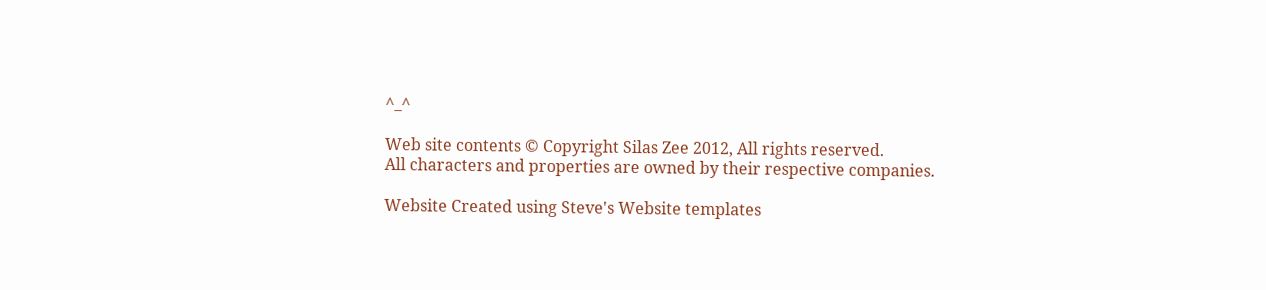^_^

Web site contents © Copyright Silas Zee 2012, All rights reserved.
All characters and properties are owned by their respective companies.

Website Created using Steve's Website templates